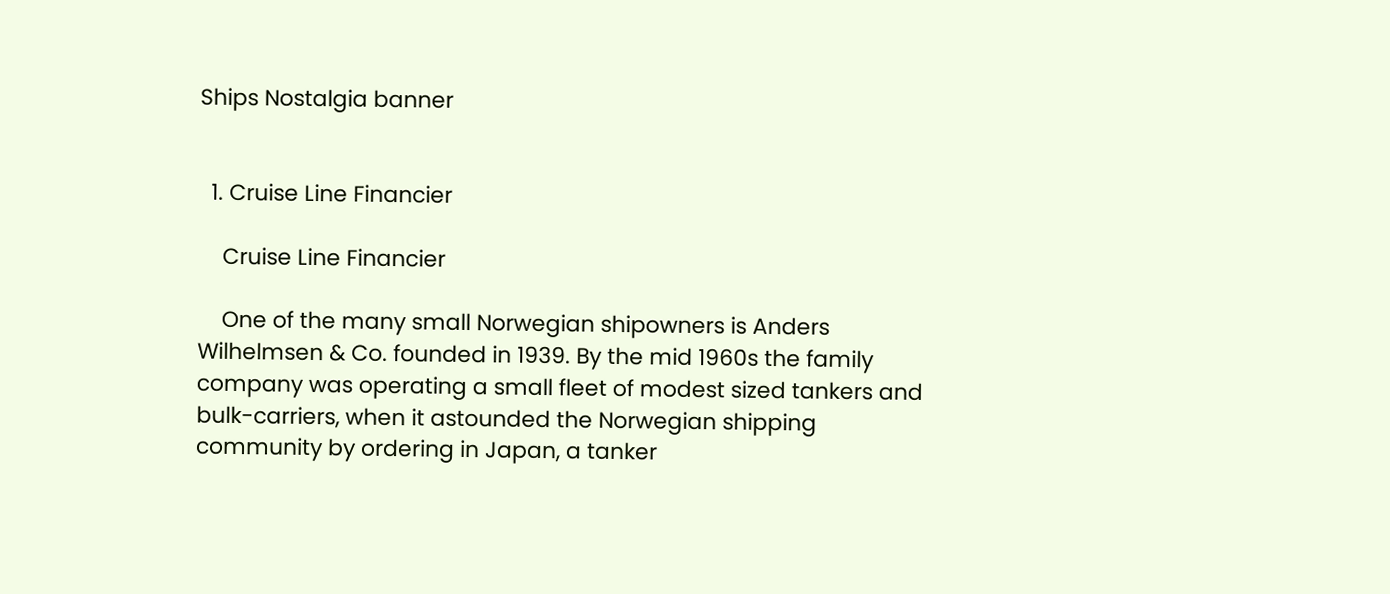Ships Nostalgia banner


  1. Cruise Line Financier

    Cruise Line Financier

    One of the many small Norwegian shipowners is Anders Wilhelmsen & Co. founded in 1939. By the mid 1960s the family company was operating a small fleet of modest sized tankers and bulk-carriers, when it astounded the Norwegian shipping community by ordering in Japan, a tanker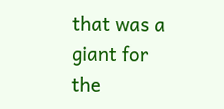that was a giant for the